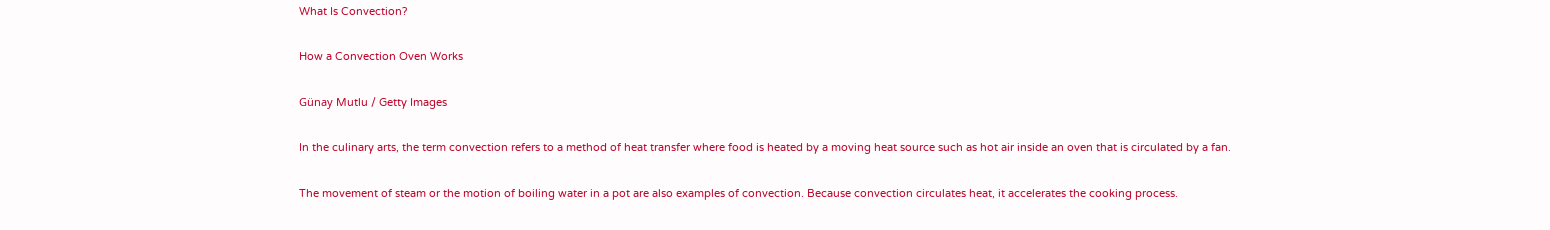What Is Convection?

How a Convection Oven Works

Günay Mutlu / Getty Images

In the culinary arts, the term convection refers to a method of heat transfer where food is heated by a moving heat source such as hot air inside an oven that is circulated by a fan.

The movement of steam or the motion of boiling water in a pot are also examples of convection. Because convection circulates heat, it accelerates the cooking process.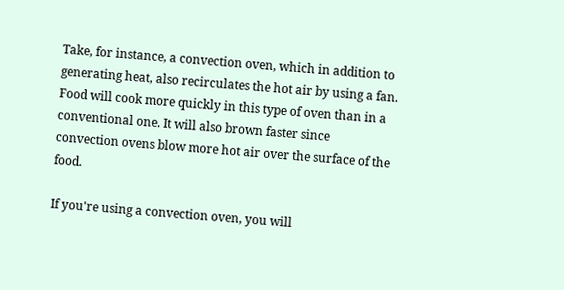Take, for instance, a convection oven, which in addition to generating heat, also recirculates the hot air by using a fan. Food will cook more quickly in this type of oven than in a conventional one. It will also brown faster since convection ovens blow more hot air over the surface of the food.

If you're using a convection oven, you will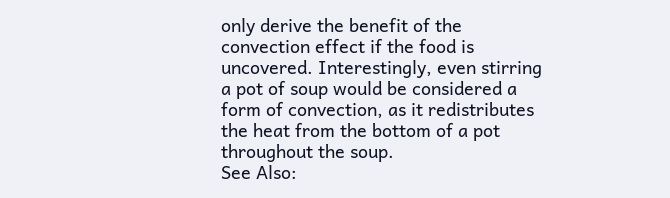only derive the benefit of the convection effect if the food is uncovered. Interestingly, even stirring a pot of soup would be considered a form of convection, as it redistributes the heat from the bottom of a pot throughout the soup.
See Also: